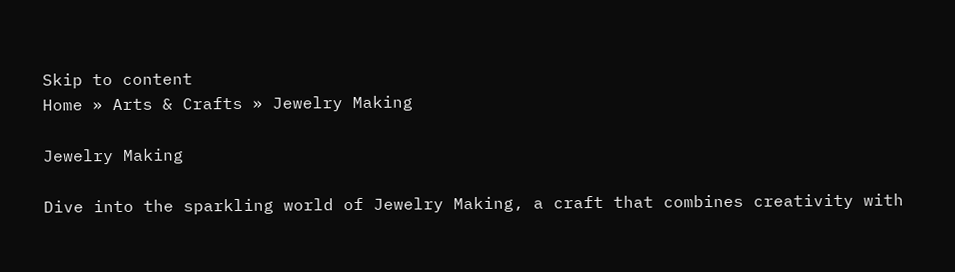Skip to content
Home » Arts & Crafts » Jewelry Making

Jewelry Making

Dive into the sparkling world of Jewelry Making, a craft that combines creativity with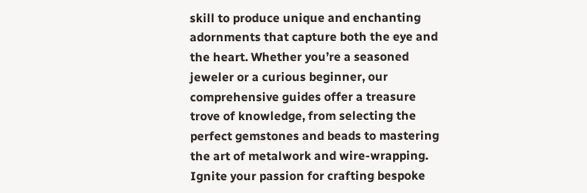skill to produce unique and enchanting adornments that capture both the eye and the heart. Whether you’re a seasoned jeweler or a curious beginner, our comprehensive guides offer a treasure trove of knowledge, from selecting the perfect gemstones and beads to mastering the art of metalwork and wire-wrapping. Ignite your passion for crafting bespoke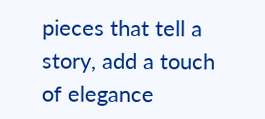pieces that tell a story, add a touch of elegance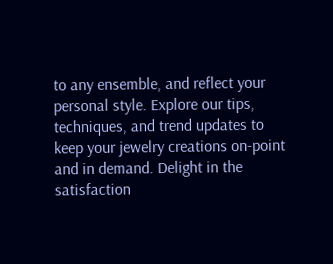to any ensemble, and reflect your personal style. Explore our tips, techniques, and trend updates to keep your jewelry creations on-point and in demand. Delight in the satisfaction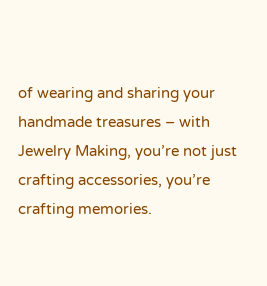of wearing and sharing your handmade treasures – with Jewelry Making, you’re not just crafting accessories, you’re crafting memories.